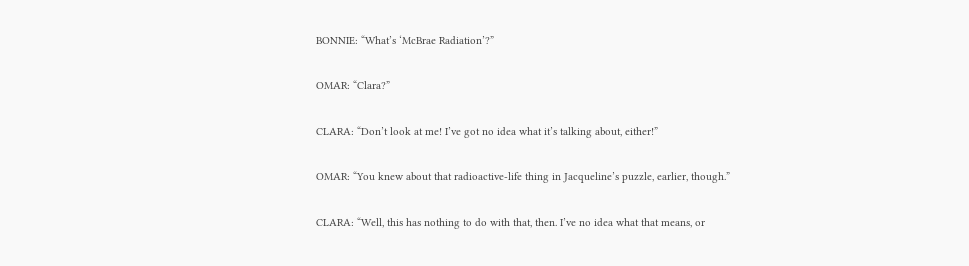BONNIE: “What’s ‘McBrae Radiation’?”

OMAR: “Clara?”

CLARA: “Don’t look at me! I’ve got no idea what it’s talking about, either!”

OMAR: “You knew about that radioactive-life thing in Jacqueline’s puzzle, earlier, though.”

CLARA: “Well, this has nothing to do with that, then. I’ve no idea what that means, or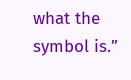what the symbol is.”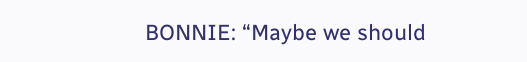BONNIE: “Maybe we should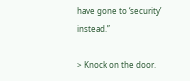have gone to ‘security’ instead.”

> Knock on the door.